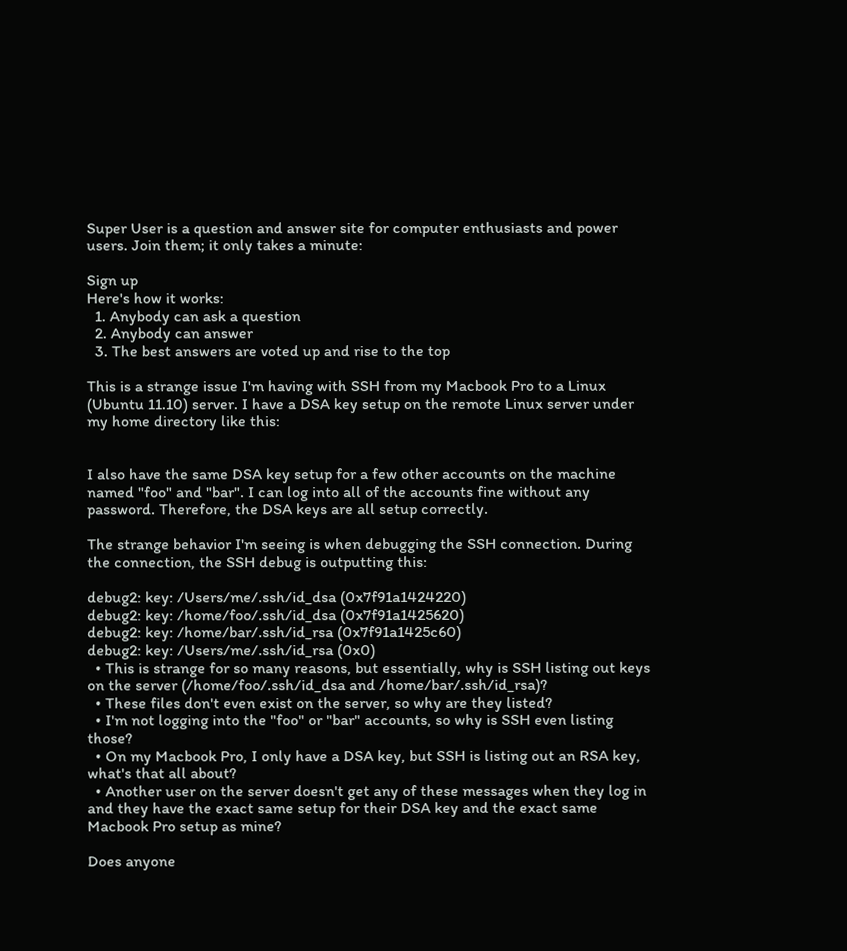Super User is a question and answer site for computer enthusiasts and power users. Join them; it only takes a minute:

Sign up
Here's how it works:
  1. Anybody can ask a question
  2. Anybody can answer
  3. The best answers are voted up and rise to the top

This is a strange issue I'm having with SSH from my Macbook Pro to a Linux (Ubuntu 11.10) server. I have a DSA key setup on the remote Linux server under my home directory like this:


I also have the same DSA key setup for a few other accounts on the machine named "foo" and "bar". I can log into all of the accounts fine without any password. Therefore, the DSA keys are all setup correctly.

The strange behavior I'm seeing is when debugging the SSH connection. During the connection, the SSH debug is outputting this:

debug2: key: /Users/me/.ssh/id_dsa (0x7f91a1424220)
debug2: key: /home/foo/.ssh/id_dsa (0x7f91a1425620)
debug2: key: /home/bar/.ssh/id_rsa (0x7f91a1425c60)
debug2: key: /Users/me/.ssh/id_rsa (0x0)
  • This is strange for so many reasons, but essentially, why is SSH listing out keys on the server (/home/foo/.ssh/id_dsa and /home/bar/.ssh/id_rsa)?
  • These files don't even exist on the server, so why are they listed?
  • I'm not logging into the "foo" or "bar" accounts, so why is SSH even listing those?
  • On my Macbook Pro, I only have a DSA key, but SSH is listing out an RSA key, what's that all about?
  • Another user on the server doesn't get any of these messages when they log in and they have the exact same setup for their DSA key and the exact same Macbook Pro setup as mine?

Does anyone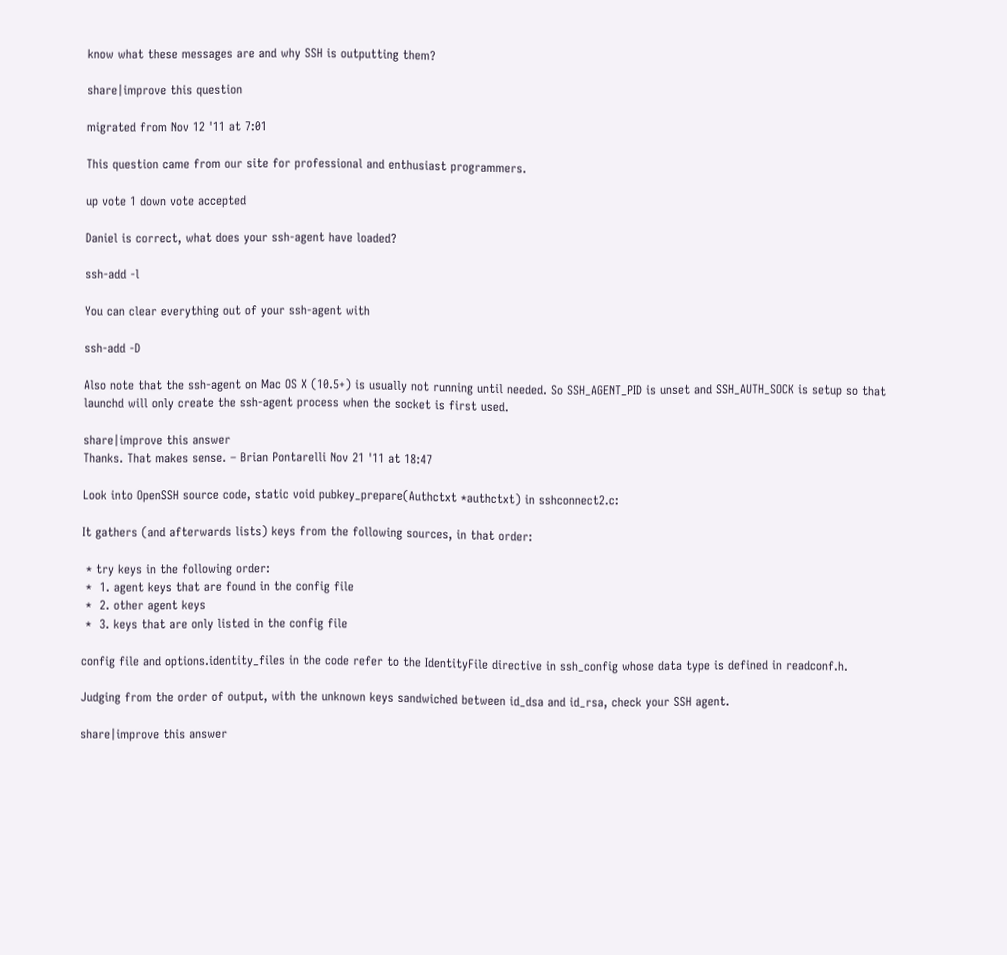know what these messages are and why SSH is outputting them?

share|improve this question

migrated from Nov 12 '11 at 7:01

This question came from our site for professional and enthusiast programmers.

up vote 1 down vote accepted

Daniel is correct, what does your ssh-agent have loaded?

ssh-add -l

You can clear everything out of your ssh-agent with

ssh-add -D

Also note that the ssh-agent on Mac OS X (10.5+) is usually not running until needed. So SSH_AGENT_PID is unset and SSH_AUTH_SOCK is setup so that launchd will only create the ssh-agent process when the socket is first used.

share|improve this answer
Thanks. That makes sense. – Brian Pontarelli Nov 21 '11 at 18:47

Look into OpenSSH source code, static void pubkey_prepare(Authctxt *authctxt) in sshconnect2.c:

It gathers (and afterwards lists) keys from the following sources, in that order:

 * try keys in the following order:
 *  1. agent keys that are found in the config file
 *  2. other agent keys
 *  3. keys that are only listed in the config file

config file and options.identity_files in the code refer to the IdentityFile directive in ssh_config whose data type is defined in readconf.h.

Judging from the order of output, with the unknown keys sandwiched between id_dsa and id_rsa, check your SSH agent.

share|improve this answer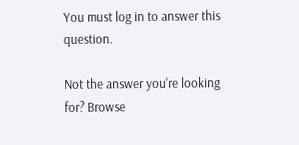You must log in to answer this question.

Not the answer you're looking for? Browse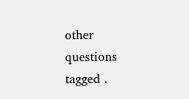other questions tagged .